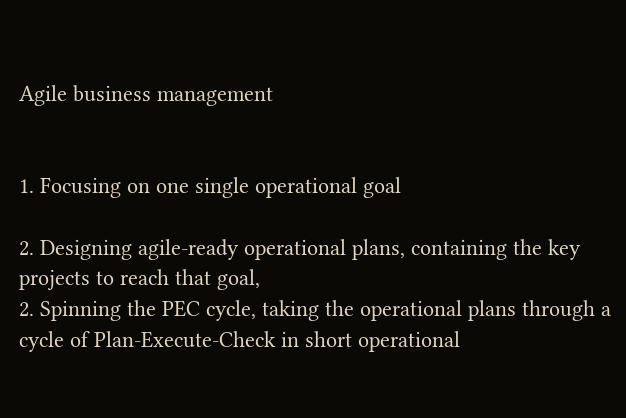Agile business management


1. Focusing on one single operational goal

2. Designing agile-ready operational plans, containing the key projects to reach that goal,
2. Spinning the PEC cycle, taking the operational plans through a cycle of Plan-Execute-Check in short operational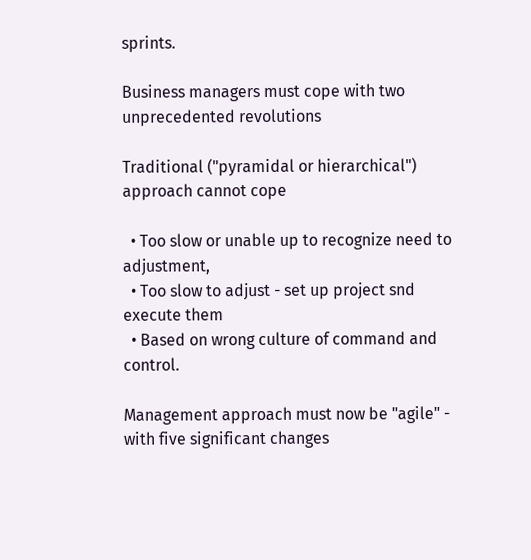sprints.

Business managers must cope with two unprecedented revolutions

Traditional ("pyramidal or hierarchical") approach cannot cope

  • Too slow or unable up to recognize need to adjustment,
  • Too slow to adjust - set up project snd execute them
  • Based on wrong culture of command and control.

Management approach must now be "agile" - with five significant changes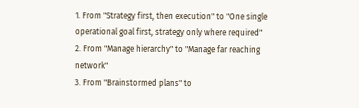1. From "Strategy first, then execution" to "One single operational goal first, strategy only where required"
2. From "Manage hierarchy" to "Manage far reaching network"
3. From "Brainstormed plans" to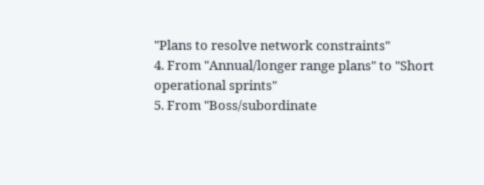"Plans to resolve network constraints"
4. From "Annual/longer range plans" to "Short operational sprints"
5. From "Boss/subordinate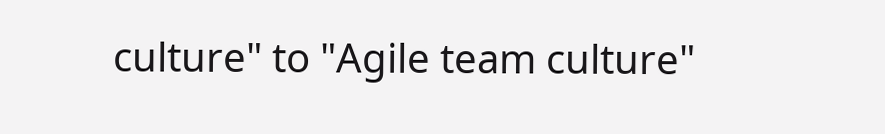culture" to "Agile team culture"